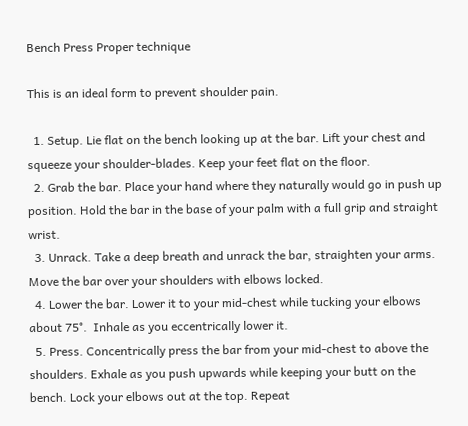Bench Press Proper technique

This is an ideal form to prevent shoulder pain.

  1. Setup. Lie flat on the bench looking up at the bar. Lift your chest and squeeze your shoulder-blades. Keep your feet flat on the floor.
  2. Grab the bar. Place your hand where they naturally would go in push up position. Hold the bar in the base of your palm with a full grip and straight wrist.
  3. Unrack. Take a deep breath and unrack the bar, straighten your arms. Move the bar over your shoulders with elbows locked.
  4. Lower the bar. Lower it to your mid-chest while tucking your elbows about 75°.  Inhale as you eccentrically lower it.
  5. Press. Concentrically press the bar from your mid-chest to above the shoulders. Exhale as you push upwards while keeping your butt on the bench. Lock your elbows out at the top. Repeat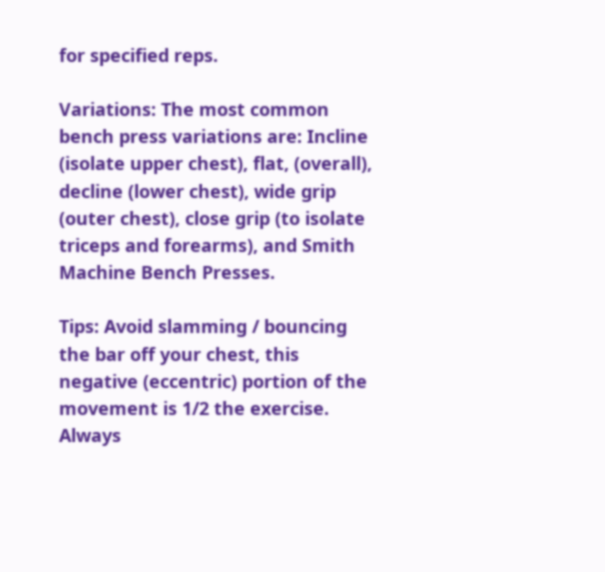for specified reps.

Variations: The most common bench press variations are: Incline (isolate upper chest), flat, (overall), decline (lower chest), wide grip (outer chest), close grip (to isolate triceps and forearms), and Smith Machine Bench Presses.

Tips: Avoid slamming / bouncing the bar off your chest, this negative (eccentric) portion of the movement is 1/2 the exercise.  Always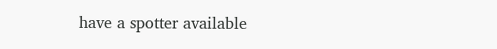have a spotter available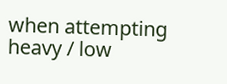when attempting heavy / low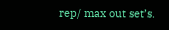rep/ max out set’s.